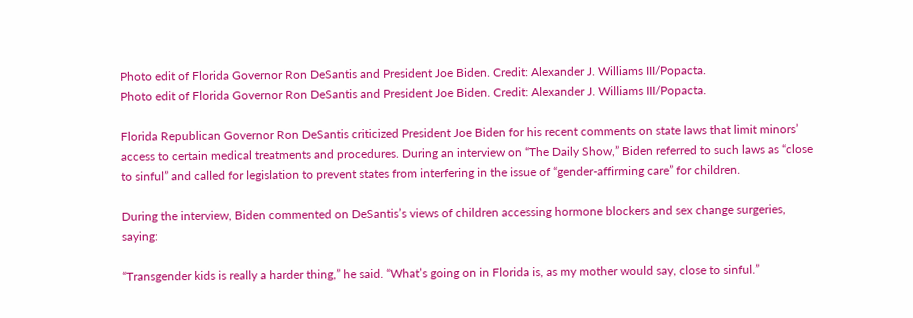Photo edit of Florida Governor Ron DeSantis and President Joe Biden. Credit: Alexander J. Williams III/Popacta.
Photo edit of Florida Governor Ron DeSantis and President Joe Biden. Credit: Alexander J. Williams III/Popacta.

Florida Republican Governor Ron DeSantis criticized President Joe Biden for his recent comments on state laws that limit minors’ access to certain medical treatments and procedures. During an interview on “The Daily Show,” Biden referred to such laws as “close to sinful” and called for legislation to prevent states from interfering in the issue of “gender-affirming care” for children.

During the interview, Biden commented on DeSantis’s views of children accessing hormone blockers and sex change surgeries, saying:

“Transgender kids is really a harder thing,” he said. “What’s going on in Florida is, as my mother would say, close to sinful.”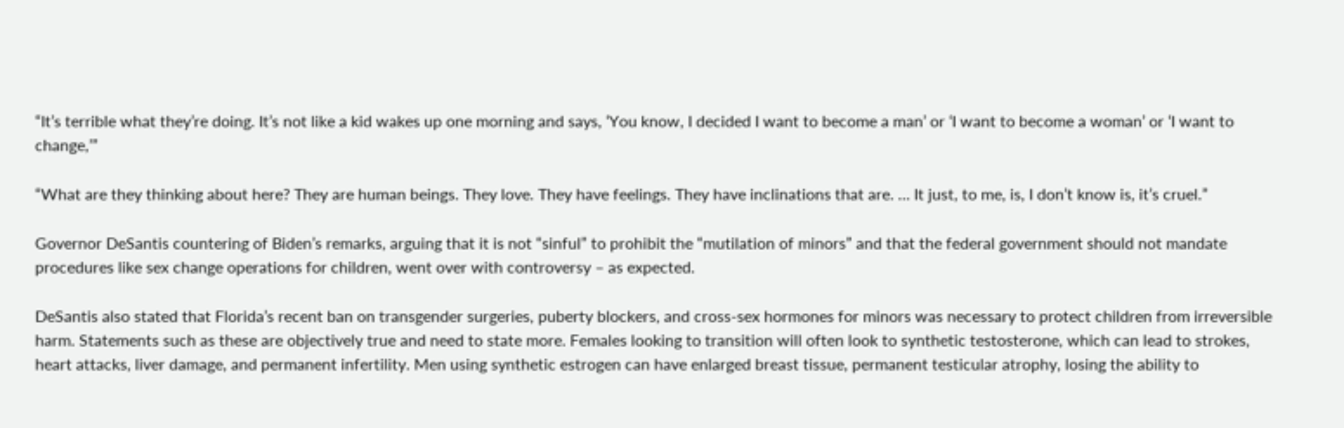“It’s terrible what they’re doing. It’s not like a kid wakes up one morning and says, ‘You know, I decided I want to become a man’ or ‘I want to become a woman’ or ‘I want to change,’”

“What are they thinking about here? They are human beings. They love. They have feelings. They have inclinations that are. … It just, to me, is, I don’t know is, it’s cruel.”

Governor DeSantis countering of Biden’s remarks, arguing that it is not “sinful” to prohibit the “mutilation of minors” and that the federal government should not mandate procedures like sex change operations for children, went over with controversy – as expected.

DeSantis also stated that Florida’s recent ban on transgender surgeries, puberty blockers, and cross-sex hormones for minors was necessary to protect children from irreversible harm. Statements such as these are objectively true and need to state more. Females looking to transition will often look to synthetic testosterone, which can lead to strokes, heart attacks, liver damage, and permanent infertility. Men using synthetic estrogen can have enlarged breast tissue, permanent testicular atrophy, losing the ability to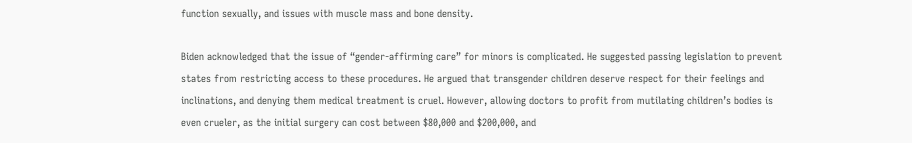function sexually, and issues with muscle mass and bone density.

Biden acknowledged that the issue of “gender-affirming care” for minors is complicated. He suggested passing legislation to prevent states from restricting access to these procedures. He argued that transgender children deserve respect for their feelings and inclinations, and denying them medical treatment is cruel. However, allowing doctors to profit from mutilating children’s bodies is even crueler, as the initial surgery can cost between $80,000 and $200,000, and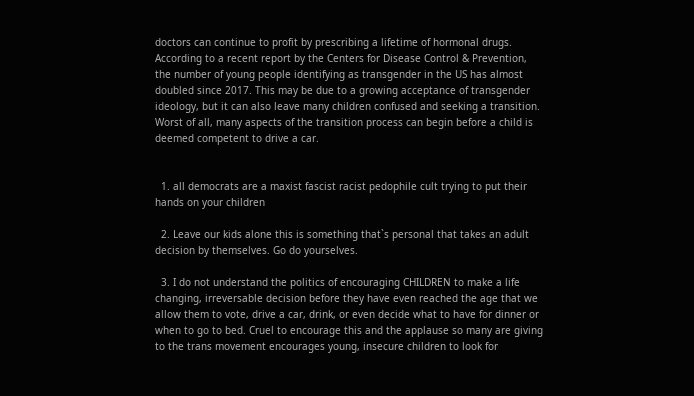doctors can continue to profit by prescribing a lifetime of hormonal drugs. According to a recent report by the Centers for Disease Control & Prevention, the number of young people identifying as transgender in the US has almost doubled since 2017. This may be due to a growing acceptance of transgender ideology, but it can also leave many children confused and seeking a transition. Worst of all, many aspects of the transition process can begin before a child is deemed competent to drive a car.


  1. all democrats are a maxist fascist racist pedophile cult trying to put their hands on your children

  2. Leave our kids alone this is something that`s personal that takes an adult decision by themselves. Go do yourselves.

  3. I do not understand the politics of encouraging CHILDREN to make a life changing, irreversable decision before they have even reached the age that we allow them to vote, drive a car, drink, or even decide what to have for dinner or when to go to bed. Cruel to encourage this and the applause so many are giving to the trans movement encourages young, insecure children to look for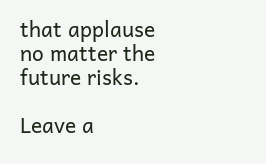that applause no matter the future risks.

Leave a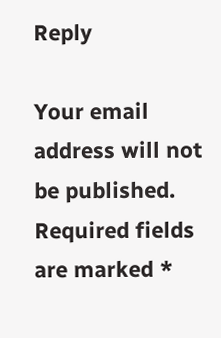Reply

Your email address will not be published. Required fields are marked *